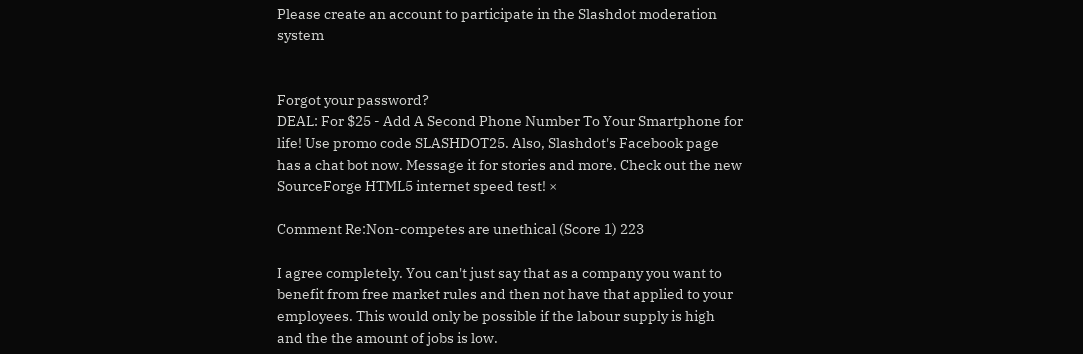Please create an account to participate in the Slashdot moderation system


Forgot your password?
DEAL: For $25 - Add A Second Phone Number To Your Smartphone for life! Use promo code SLASHDOT25. Also, Slashdot's Facebook page has a chat bot now. Message it for stories and more. Check out the new SourceForge HTML5 internet speed test! ×

Comment Re:Non-competes are unethical (Score 1) 223

I agree completely. You can't just say that as a company you want to benefit from free market rules and then not have that applied to your employees. This would only be possible if the labour supply is high and the the amount of jobs is low.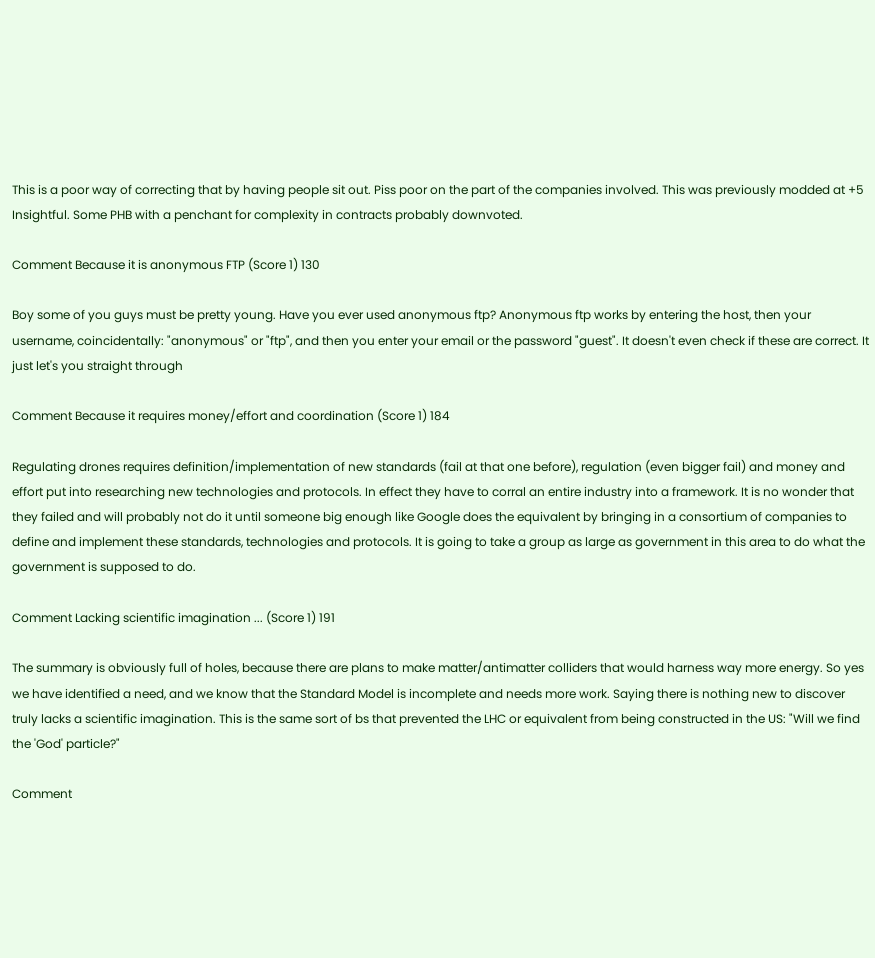This is a poor way of correcting that by having people sit out. Piss poor on the part of the companies involved. This was previously modded at +5 Insightful. Some PHB with a penchant for complexity in contracts probably downvoted.

Comment Because it is anonymous FTP (Score 1) 130

Boy some of you guys must be pretty young. Have you ever used anonymous ftp? Anonymous ftp works by entering the host, then your username, coincidentally: "anonymous" or "ftp", and then you enter your email or the password "guest". It doesn't even check if these are correct. It just let's you straight through

Comment Because it requires money/effort and coordination (Score 1) 184

Regulating drones requires definition/implementation of new standards (fail at that one before), regulation (even bigger fail) and money and effort put into researching new technologies and protocols. In effect they have to corral an entire industry into a framework. It is no wonder that they failed and will probably not do it until someone big enough like Google does the equivalent by bringing in a consortium of companies to define and implement these standards, technologies and protocols. It is going to take a group as large as government in this area to do what the government is supposed to do.

Comment Lacking scientific imagination ... (Score 1) 191

The summary is obviously full of holes, because there are plans to make matter/antimatter colliders that would harness way more energy. So yes we have identified a need, and we know that the Standard Model is incomplete and needs more work. Saying there is nothing new to discover truly lacks a scientific imagination. This is the same sort of bs that prevented the LHC or equivalent from being constructed in the US: "Will we find the 'God' particle?"

Comment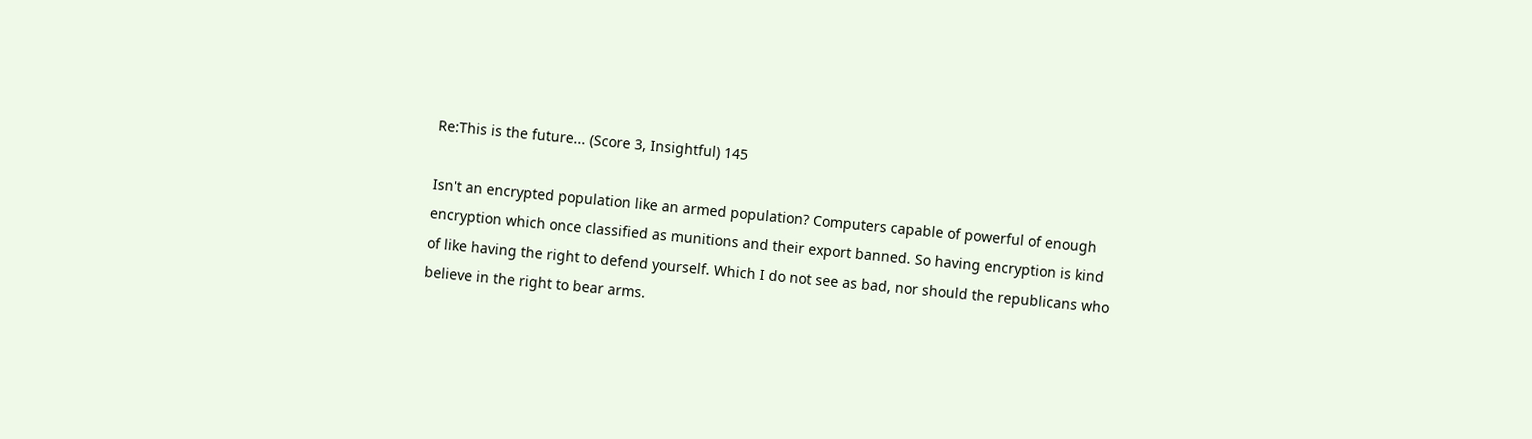Re:This is the future... (Score 3, Insightful) 145

Isn't an encrypted population like an armed population? Computers capable of powerful of enough encryption which once classified as munitions and their export banned. So having encryption is kind of like having the right to defend yourself. Which I do not see as bad, nor should the republicans who believe in the right to bear arms.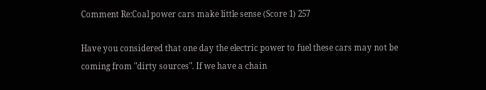Comment Re:Coal power cars make little sense (Score 1) 257

Have you considered that one day the electric power to fuel these cars may not be coming from "dirty sources". If we have a chain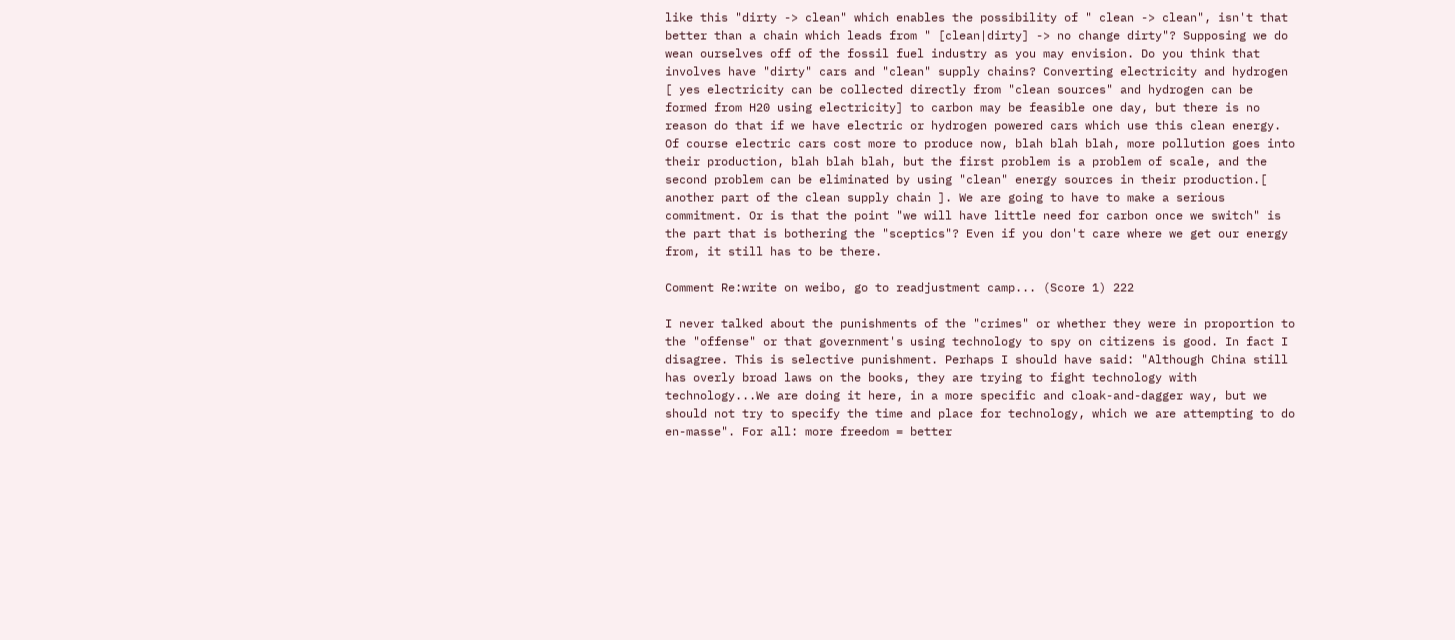like this "dirty -> clean" which enables the possibility of " clean -> clean", isn't that better than a chain which leads from " [clean|dirty] -> no change dirty"? Supposing we do wean ourselves off of the fossil fuel industry as you may envision. Do you think that involves have "dirty" cars and "clean" supply chains? Converting electricity and hydrogen [ yes electricity can be collected directly from "clean sources" and hydrogen can be formed from H20 using electricity] to carbon may be feasible one day, but there is no reason do that if we have electric or hydrogen powered cars which use this clean energy. Of course electric cars cost more to produce now, blah blah blah, more pollution goes into their production, blah blah blah, but the first problem is a problem of scale, and the second problem can be eliminated by using "clean" energy sources in their production.[ another part of the clean supply chain ]. We are going to have to make a serious commitment. Or is that the point "we will have little need for carbon once we switch" is the part that is bothering the "sceptics"? Even if you don't care where we get our energy from, it still has to be there.

Comment Re:write on weibo, go to readjustment camp... (Score 1) 222

I never talked about the punishments of the "crimes" or whether they were in proportion to the "offense" or that government's using technology to spy on citizens is good. In fact I disagree. This is selective punishment. Perhaps I should have said: "Although China still has overly broad laws on the books, they are trying to fight technology with technology...We are doing it here, in a more specific and cloak-and-dagger way, but we should not try to specify the time and place for technology, which we are attempting to do en-masse". For all: more freedom = better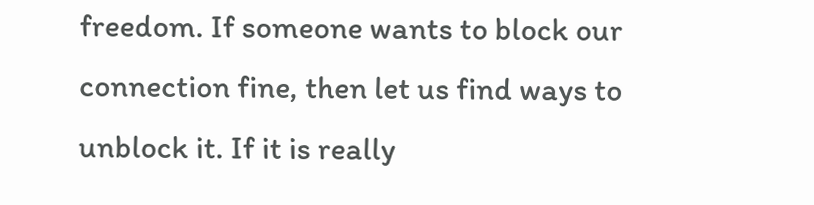freedom. If someone wants to block our connection fine, then let us find ways to unblock it. If it is really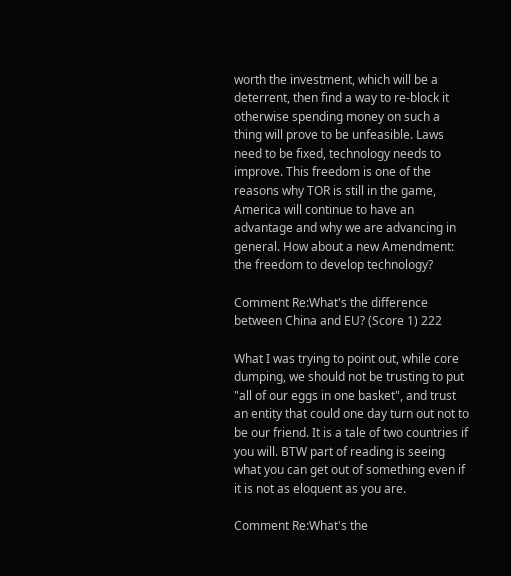worth the investment, which will be a deterrent, then find a way to re-block it otherwise spending money on such a thing will prove to be unfeasible. Laws need to be fixed, technology needs to improve. This freedom is one of the reasons why TOR is still in the game, America will continue to have an advantage and why we are advancing in general. How about a new Amendment: the freedom to develop technology?

Comment Re:What's the difference between China and EU? (Score 1) 222

What I was trying to point out, while core dumping, we should not be trusting to put "all of our eggs in one basket", and trust an entity that could one day turn out not to be our friend. It is a tale of two countries if you will. BTW part of reading is seeing what you can get out of something even if it is not as eloquent as you are.

Comment Re:What's the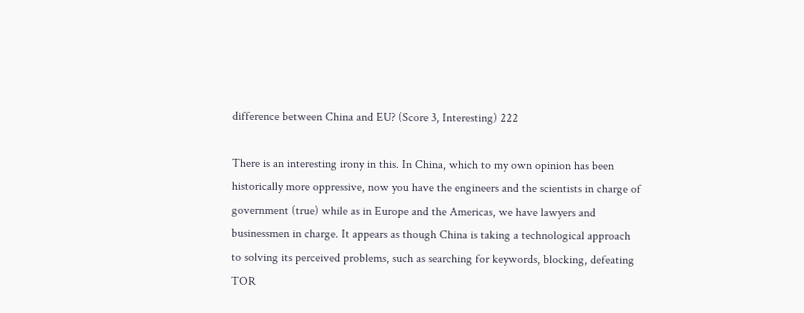difference between China and EU? (Score 3, Interesting) 222

There is an interesting irony in this. In China, which to my own opinion has been historically more oppressive, now you have the engineers and the scientists in charge of government (true) while as in Europe and the Americas, we have lawyers and businessmen in charge. It appears as though China is taking a technological approach to solving its perceived problems, such as searching for keywords, blocking, defeating TOR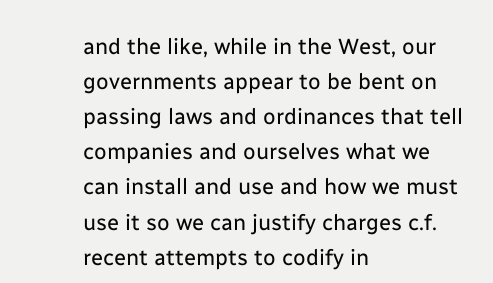and the like, while in the West, our governments appear to be bent on passing laws and ordinances that tell companies and ourselves what we can install and use and how we must use it so we can justify charges c.f. recent attempts to codify in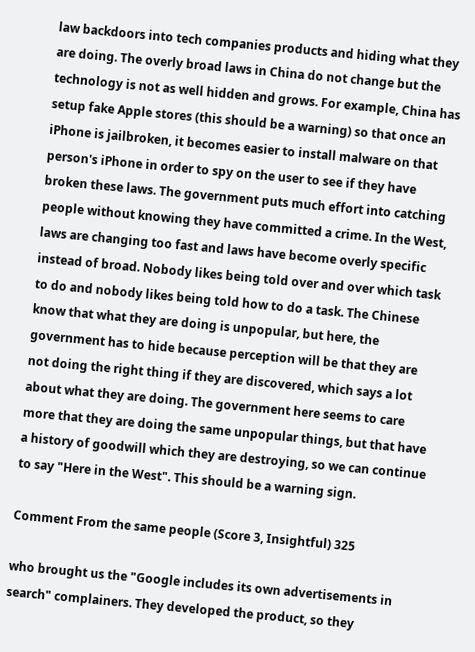law backdoors into tech companies products and hiding what they are doing. The overly broad laws in China do not change but the technology is not as well hidden and grows. For example, China has setup fake Apple stores (this should be a warning) so that once an iPhone is jailbroken, it becomes easier to install malware on that person's iPhone in order to spy on the user to see if they have broken these laws. The government puts much effort into catching people without knowing they have committed a crime. In the West, laws are changing too fast and laws have become overly specific instead of broad. Nobody likes being told over and over which task to do and nobody likes being told how to do a task. The Chinese know that what they are doing is unpopular, but here, the government has to hide because perception will be that they are not doing the right thing if they are discovered, which says a lot about what they are doing. The government here seems to care more that they are doing the same unpopular things, but that have a history of goodwill which they are destroying, so we can continue to say "Here in the West". This should be a warning sign.

Comment From the same people (Score 3, Insightful) 325

who brought us the "Google includes its own advertisements in search" complainers. They developed the product, so they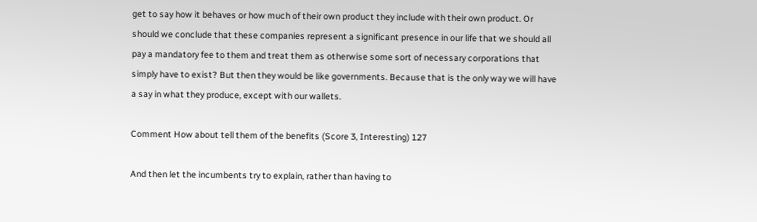get to say how it behaves or how much of their own product they include with their own product. Or should we conclude that these companies represent a significant presence in our life that we should all pay a mandatory fee to them and treat them as otherwise some sort of necessary corporations that simply have to exist? But then they would be like governments. Because that is the only way we will have a say in what they produce, except with our wallets.

Comment How about tell them of the benefits (Score 3, Interesting) 127

And then let the incumbents try to explain, rather than having to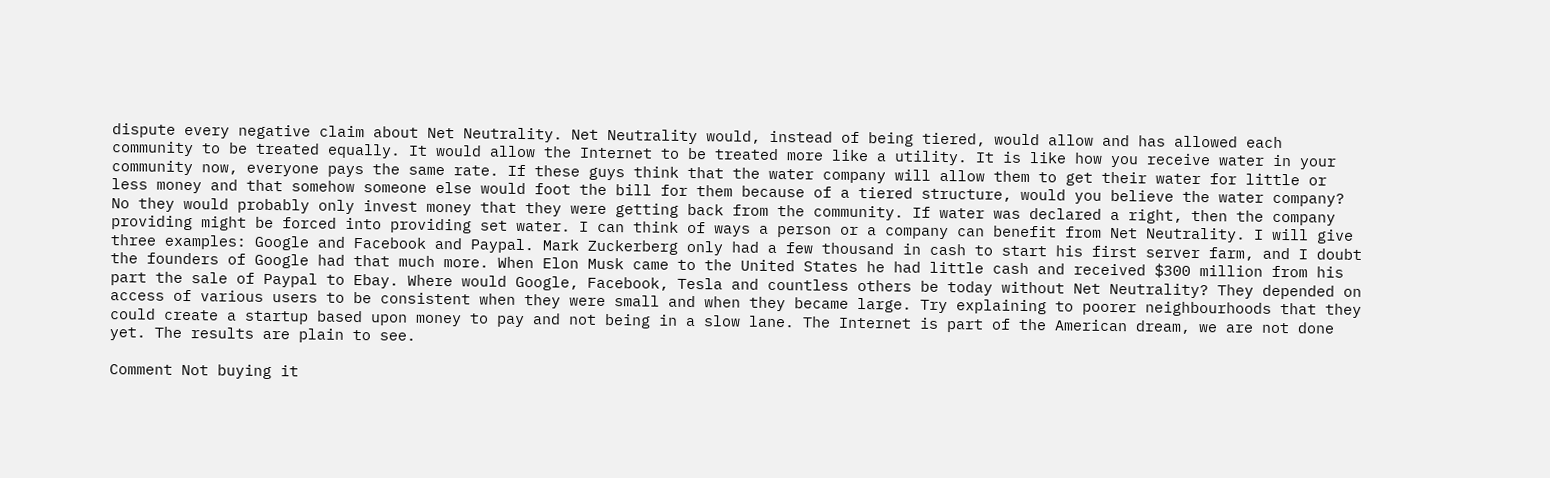dispute every negative claim about Net Neutrality. Net Neutrality would, instead of being tiered, would allow and has allowed each community to be treated equally. It would allow the Internet to be treated more like a utility. It is like how you receive water in your community now, everyone pays the same rate. If these guys think that the water company will allow them to get their water for little or less money and that somehow someone else would foot the bill for them because of a tiered structure, would you believe the water company? No they would probably only invest money that they were getting back from the community. If water was declared a right, then the company providing might be forced into providing set water. I can think of ways a person or a company can benefit from Net Neutrality. I will give three examples: Google and Facebook and Paypal. Mark Zuckerberg only had a few thousand in cash to start his first server farm, and I doubt the founders of Google had that much more. When Elon Musk came to the United States he had little cash and received $300 million from his part the sale of Paypal to Ebay. Where would Google, Facebook, Tesla and countless others be today without Net Neutrality? They depended on access of various users to be consistent when they were small and when they became large. Try explaining to poorer neighbourhoods that they could create a startup based upon money to pay and not being in a slow lane. The Internet is part of the American dream, we are not done yet. The results are plain to see.

Comment Not buying it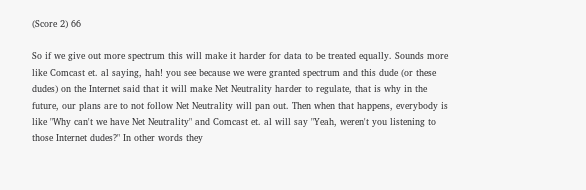(Score 2) 66

So if we give out more spectrum this will make it harder for data to be treated equally. Sounds more like Comcast et. al saying, hah! you see because we were granted spectrum and this dude (or these dudes) on the Internet said that it will make Net Neutrality harder to regulate, that is why in the future, our plans are to not follow Net Neutrality will pan out. Then when that happens, everybody is like "Why can't we have Net Neutrality" and Comcast et. al will say "Yeah, weren't you listening to those Internet dudes?" In other words they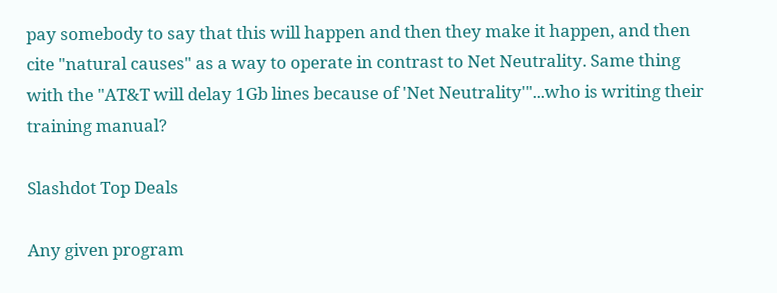pay somebody to say that this will happen and then they make it happen, and then cite "natural causes" as a way to operate in contrast to Net Neutrality. Same thing with the "AT&T will delay 1Gb lines because of 'Net Neutrality'"...who is writing their training manual?

Slashdot Top Deals

Any given program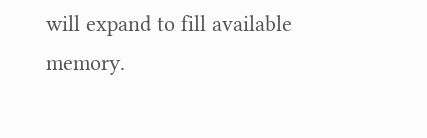will expand to fill available memory.